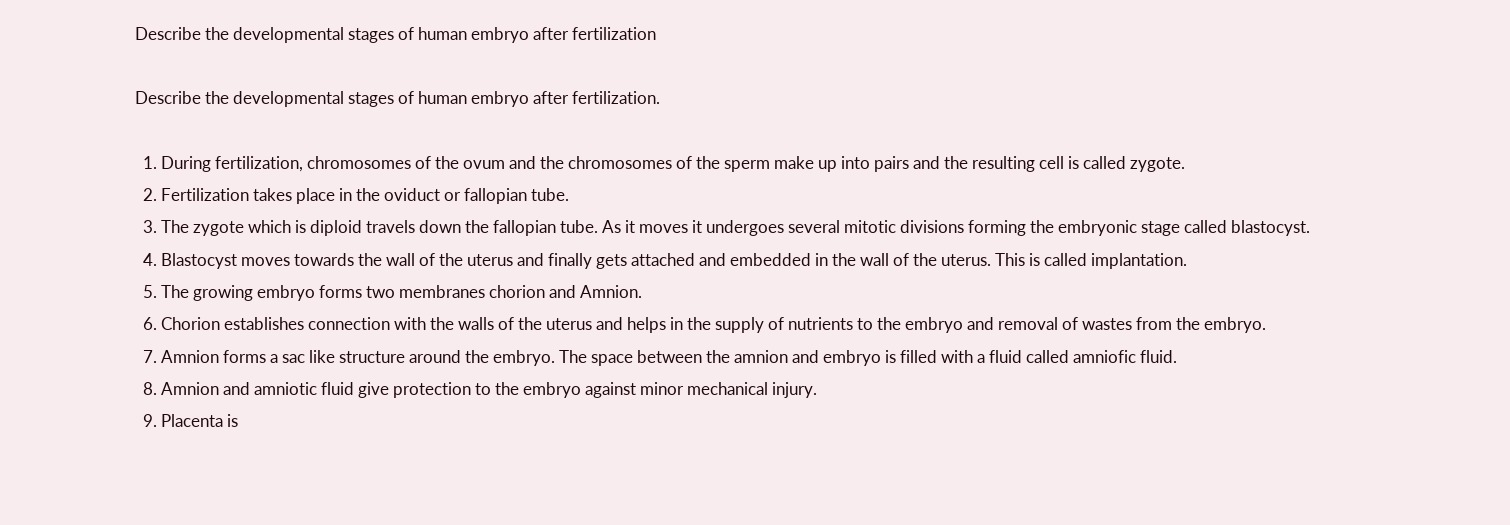Describe the developmental stages of human embryo after fertilization

Describe the developmental stages of human embryo after fertilization.

  1. During fertilization, chromosomes of the ovum and the chromosomes of the sperm make up into pairs and the resulting cell is called zygote.
  2. Fertilization takes place in the oviduct or fallopian tube.
  3. The zygote which is diploid travels down the fallopian tube. As it moves it undergoes several mitotic divisions forming the embryonic stage called blastocyst.
  4. Blastocyst moves towards the wall of the uterus and finally gets attached and embedded in the wall of the uterus. This is called implantation.
  5. The growing embryo forms two membranes chorion and Amnion.
  6. Chorion establishes connection with the walls of the uterus and helps in the supply of nutrients to the embryo and removal of wastes from the embryo.
  7. Amnion forms a sac like structure around the embryo. The space between the amnion and embryo is filled with a fluid called amniofic fluid.
  8. Amnion and amniotic fluid give protection to the embryo against minor mechanical injury.
  9. Placenta is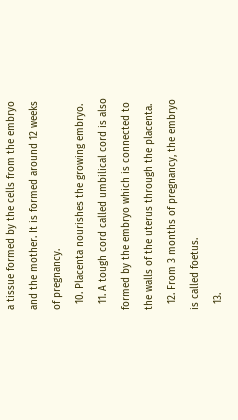a tissue formed by the cells from the embryo and the mother. It is formed around 12 weeks of pregnancy.
  10. Placenta nourishes the growing embryo.
  11. A tough cord called umbilical cord is also formed by the embryo which is connected to the walls of the uterus through the placenta.
  12. From 3 months of pregnancy, the embryo is called foetus.
  13.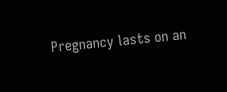Pregnancy lasts on an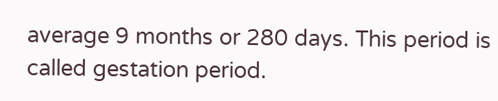average 9 months or 280 days. This period is called gestation period.